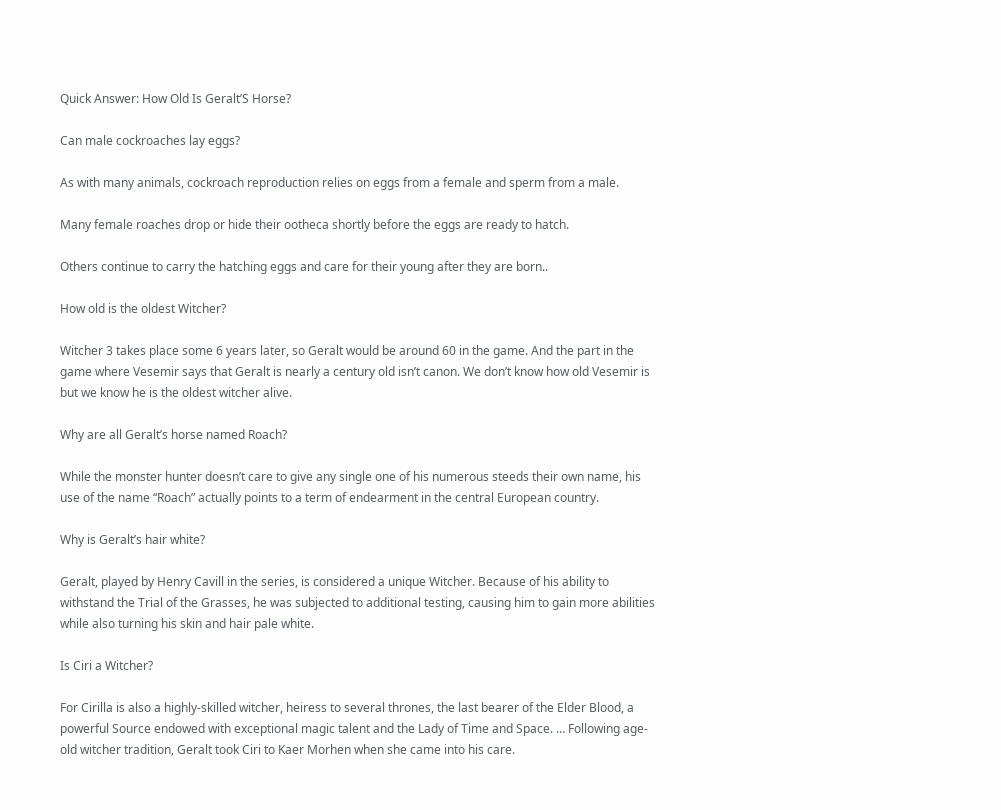Quick Answer: How Old Is Geralt’S Horse?

Can male cockroaches lay eggs?

As with many animals, cockroach reproduction relies on eggs from a female and sperm from a male.

Many female roaches drop or hide their ootheca shortly before the eggs are ready to hatch.

Others continue to carry the hatching eggs and care for their young after they are born..

How old is the oldest Witcher?

Witcher 3 takes place some 6 years later, so Geralt would be around 60 in the game. And the part in the game where Vesemir says that Geralt is nearly a century old isn’t canon. We don’t know how old Vesemir is but we know he is the oldest witcher alive.

Why are all Geralt’s horse named Roach?

While the monster hunter doesn’t care to give any single one of his numerous steeds their own name, his use of the name “Roach” actually points to a term of endearment in the central European country.

Why is Geralt’s hair white?

Geralt, played by Henry Cavill in the series, is considered a unique Witcher. Because of his ability to withstand the Trial of the Grasses, he was subjected to additional testing, causing him to gain more abilities while also turning his skin and hair pale white.

Is Ciri a Witcher?

For Cirilla is also a highly-skilled witcher, heiress to several thrones, the last bearer of the Elder Blood, a powerful Source endowed with exceptional magic talent and the Lady of Time and Space. … Following age-old witcher tradition, Geralt took Ciri to Kaer Morhen when she came into his care.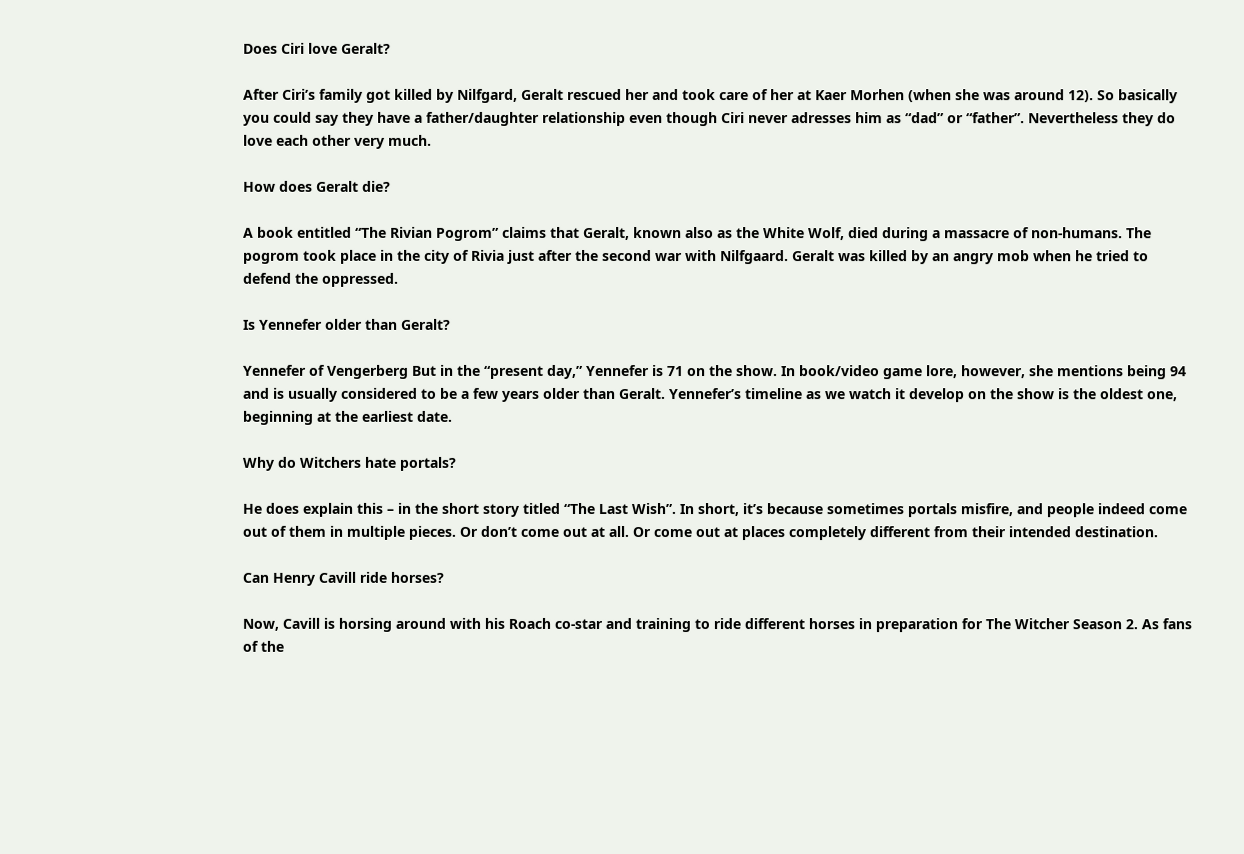Does Ciri love Geralt?

After Ciri’s family got killed by Nilfgard, Geralt rescued her and took care of her at Kaer Morhen (when she was around 12). So basically you could say they have a father/daughter relationship even though Ciri never adresses him as “dad” or “father”. Nevertheless they do love each other very much.

How does Geralt die?

A book entitled “The Rivian Pogrom” claims that Geralt, known also as the White Wolf, died during a massacre of non-humans. The pogrom took place in the city of Rivia just after the second war with Nilfgaard. Geralt was killed by an angry mob when he tried to defend the oppressed.

Is Yennefer older than Geralt?

Yennefer of Vengerberg But in the “present day,” Yennefer is 71 on the show. In book/video game lore, however, she mentions being 94 and is usually considered to be a few years older than Geralt. Yennefer’s timeline as we watch it develop on the show is the oldest one, beginning at the earliest date.

Why do Witchers hate portals?

He does explain this – in the short story titled “The Last Wish”. In short, it’s because sometimes portals misfire, and people indeed come out of them in multiple pieces. Or don’t come out at all. Or come out at places completely different from their intended destination.

Can Henry Cavill ride horses?

Now, Cavill is horsing around with his Roach co-star and training to ride different horses in preparation for The Witcher Season 2. As fans of the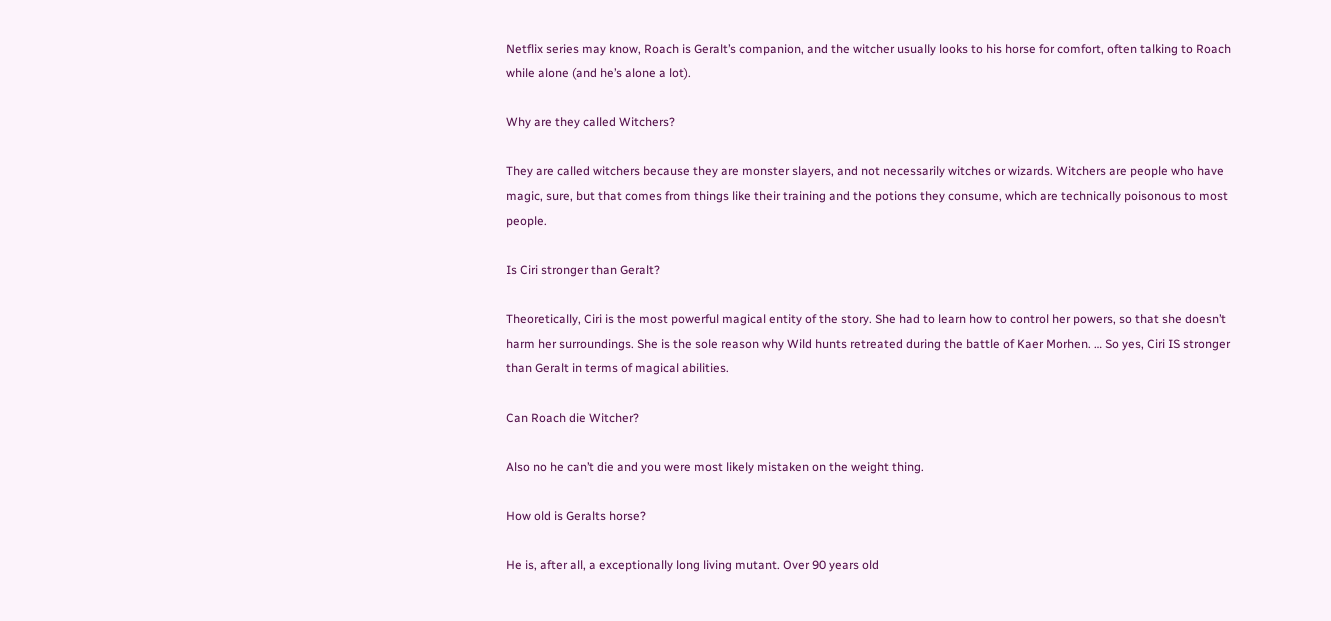Netflix series may know, Roach is Geralt’s companion, and the witcher usually looks to his horse for comfort, often talking to Roach while alone (and he’s alone a lot).

Why are they called Witchers?

They are called witchers because they are monster slayers, and not necessarily witches or wizards. Witchers are people who have magic, sure, but that comes from things like their training and the potions they consume, which are technically poisonous to most people.

Is Ciri stronger than Geralt?

Theoretically, Ciri is the most powerful magical entity of the story. She had to learn how to control her powers, so that she doesn’t harm her surroundings. She is the sole reason why Wild hunts retreated during the battle of Kaer Morhen. … So yes, Ciri IS stronger than Geralt in terms of magical abilities.

Can Roach die Witcher?

Also no he can’t die and you were most likely mistaken on the weight thing.

How old is Geralts horse?

He is, after all, a exceptionally long living mutant. Over 90 years old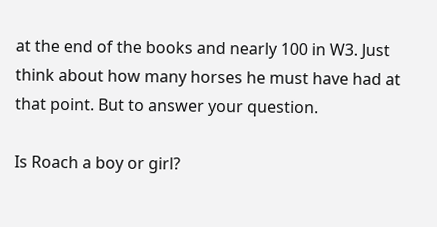at the end of the books and nearly 100 in W3. Just think about how many horses he must have had at that point. But to answer your question.

Is Roach a boy or girl?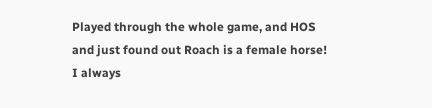Played through the whole game, and HOS and just found out Roach is a female horse! I always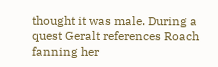thought it was male. During a quest Geralt references Roach fanning her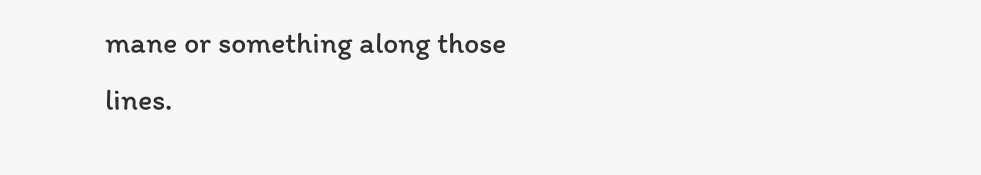mane or something along those lines.